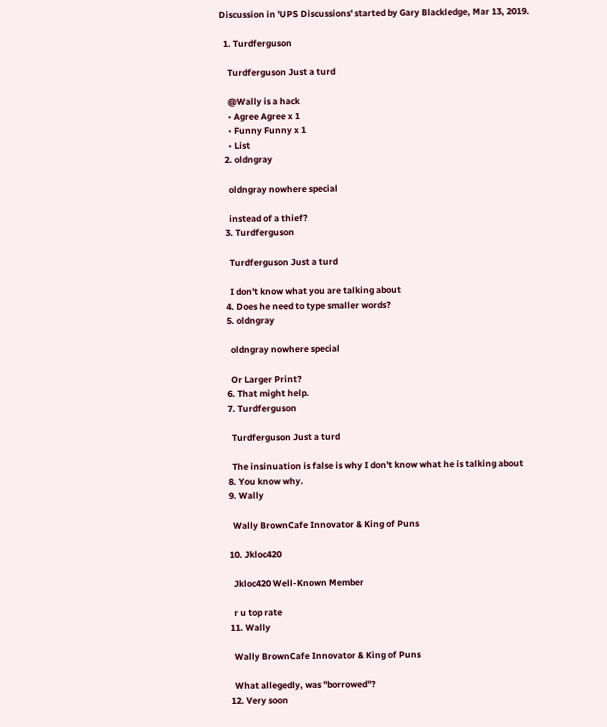Discussion in 'UPS Discussions' started by Gary Blackledge, Mar 13, 2019.

  1. Turdferguson

    Turdferguson Just a turd

    @Wally is a hack
    • Agree Agree x 1
    • Funny Funny x 1
    • List
  2. oldngray

    oldngray nowhere special

    instead of a thief?
  3. Turdferguson

    Turdferguson Just a turd

    I don't know what you are talking about
  4. Does he need to type smaller words?
  5. oldngray

    oldngray nowhere special

    Or Larger Print?
  6. That might help.
  7. Turdferguson

    Turdferguson Just a turd

    The insinuation is false is why I don't know what he is talking about
  8. You know why.
  9. Wally

    Wally BrownCafe Innovator & King of Puns

  10. Jkloc420

    Jkloc420 Well-Known Member

    r u top rate
  11. Wally

    Wally BrownCafe Innovator & King of Puns

    What allegedly, was "borrowed"?
  12. Very soon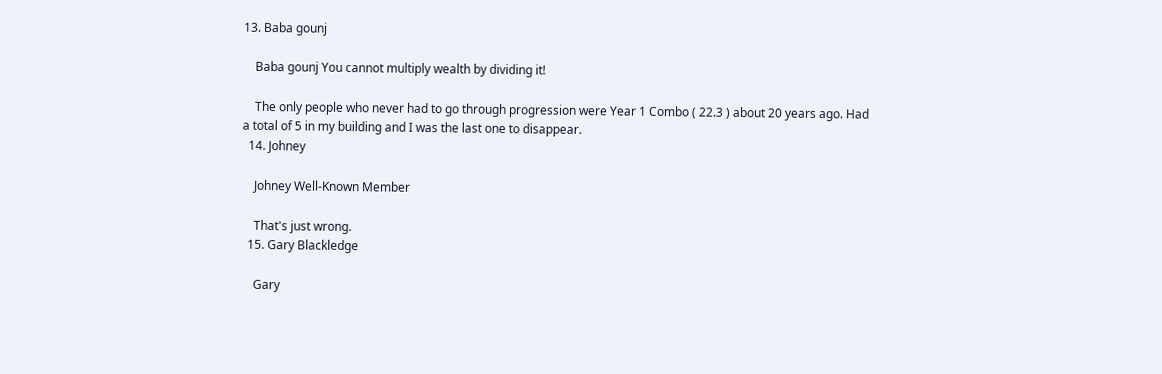13. Baba gounj

    Baba gounj You cannot multiply wealth by dividing it!

    The only people who never had to go through progression were Year 1 Combo ( 22.3 ) about 20 years ago. Had a total of 5 in my building and I was the last one to disappear.
  14. Johney

    Johney Well-Known Member

    That's just wrong.
  15. Gary Blackledge

    Gary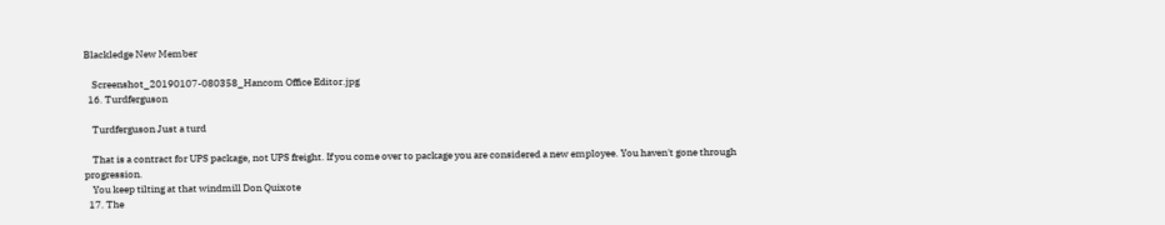Blackledge New Member

    Screenshot_20190107-080358_Hancom Office Editor.jpg
  16. Turdferguson

    Turdferguson Just a turd

    That is a contract for UPS package, not UPS freight. If you come over to package you are considered a new employee. You haven't gone through progression.
    You keep tilting at that windmill Don Quixote
  17. The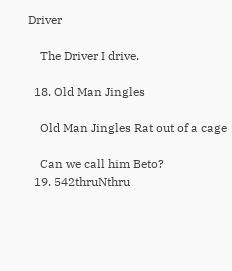Driver

    The Driver I drive.

  18. Old Man Jingles

    Old Man Jingles Rat out of a cage

    Can we call him Beto?
  19. 542thruNthru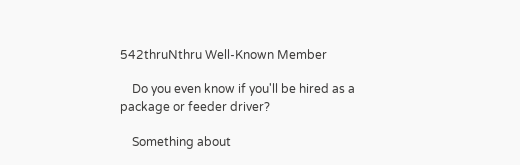542thruNthru Well-Known Member

    Do you even know if you'll be hired as a package or feeder driver?

    Something about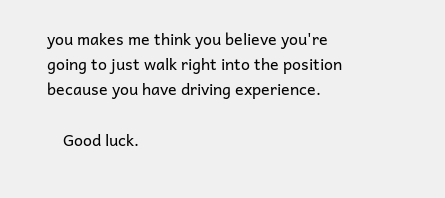you makes me think you believe you're going to just walk right into the position because you have driving experience.

    Good luck.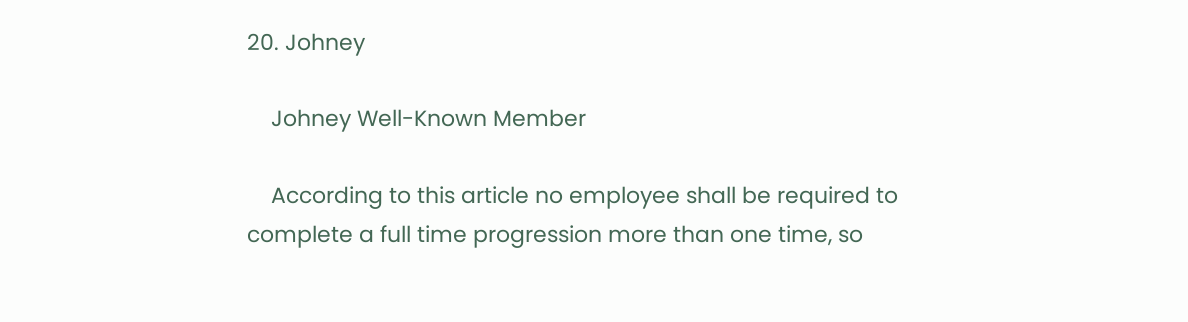20. Johney

    Johney Well-Known Member

    According to this article no employee shall be required to complete a full time progression more than one time, so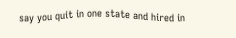say you quit in one state and hired in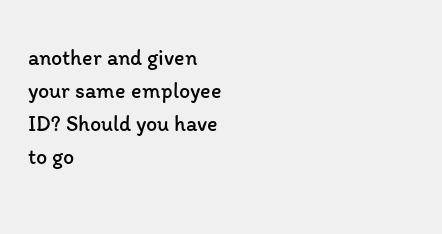another and given your same employee ID? Should you have to go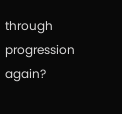through progression again?